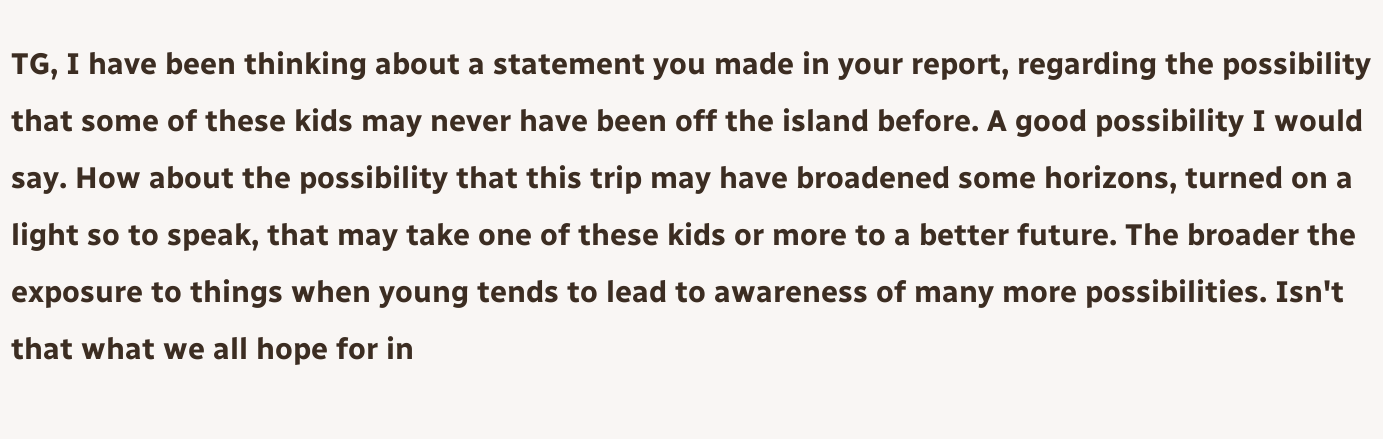TG, I have been thinking about a statement you made in your report, regarding the possibility that some of these kids may never have been off the island before. A good possibility I would say. How about the possibility that this trip may have broadened some horizons, turned on a light so to speak, that may take one of these kids or more to a better future. The broader the exposure to things when young tends to lead to awareness of many more possibilities. Isn't that what we all hope for in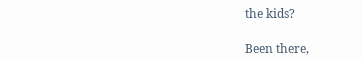the kids?

Been there,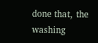done that, the washing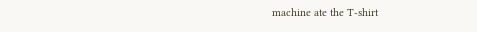machine ate the T-shirt